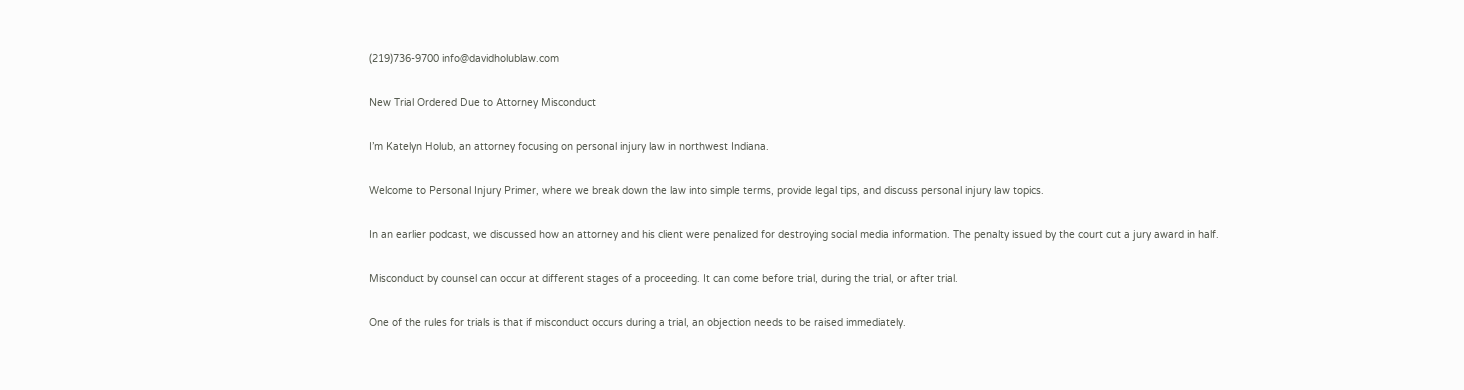(219)736-9700 info@davidholublaw.com

New Trial Ordered Due to Attorney Misconduct

I’m Katelyn Holub, an attorney focusing on personal injury law in northwest Indiana.

Welcome to Personal Injury Primer, where we break down the law into simple terms, provide legal tips, and discuss personal injury law topics.

In an earlier podcast, we discussed how an attorney and his client were penalized for destroying social media information. The penalty issued by the court cut a jury award in half.

Misconduct by counsel can occur at different stages of a proceeding. It can come before trial, during the trial, or after trial.

One of the rules for trials is that if misconduct occurs during a trial, an objection needs to be raised immediately.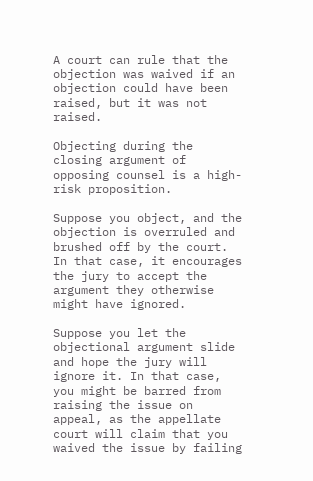A court can rule that the objection was waived if an objection could have been raised, but it was not raised.

Objecting during the closing argument of opposing counsel is a high-risk proposition.

Suppose you object, and the objection is overruled and brushed off by the court. In that case, it encourages the jury to accept the argument they otherwise might have ignored.

Suppose you let the objectional argument slide and hope the jury will ignore it. In that case, you might be barred from raising the issue on appeal, as the appellate court will claim that you waived the issue by failing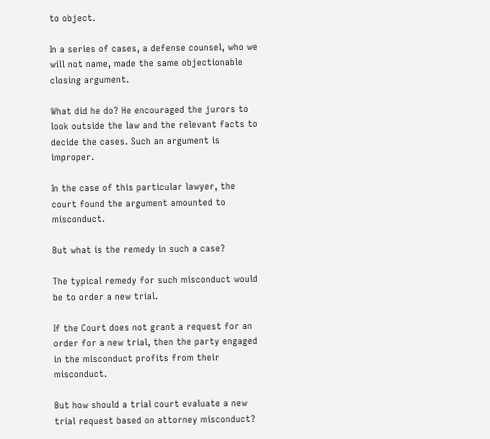to object.

In a series of cases, a defense counsel, who we will not name, made the same objectionable closing argument.

What did he do? He encouraged the jurors to look outside the law and the relevant facts to decide the cases. Such an argument is improper.

In the case of this particular lawyer, the court found the argument amounted to misconduct.

But what is the remedy in such a case?

The typical remedy for such misconduct would be to order a new trial.

If the Court does not grant a request for an order for a new trial, then the party engaged in the misconduct profits from their misconduct.

But how should a trial court evaluate a new trial request based on attorney misconduct?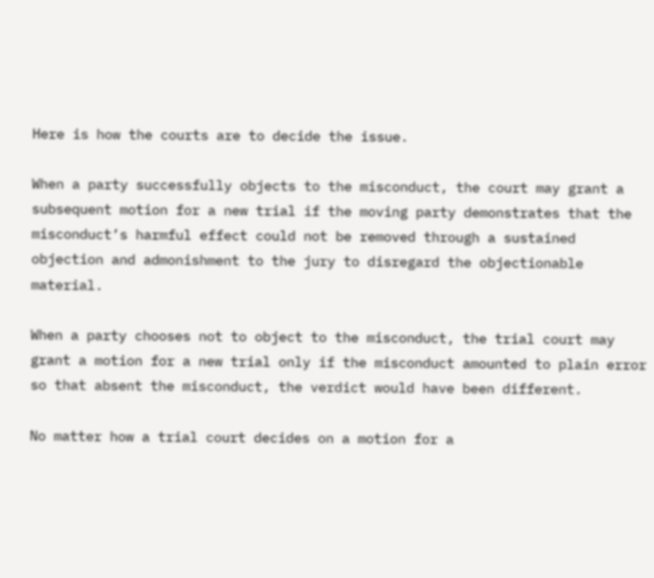Here is how the courts are to decide the issue.

When a party successfully objects to the misconduct, the court may grant a subsequent motion for a new trial if the moving party demonstrates that the misconduct’s harmful effect could not be removed through a sustained objection and admonishment to the jury to disregard the objectionable material.

When a party chooses not to object to the misconduct, the trial court may grant a motion for a new trial only if the misconduct amounted to plain error so that absent the misconduct, the verdict would have been different.

No matter how a trial court decides on a motion for a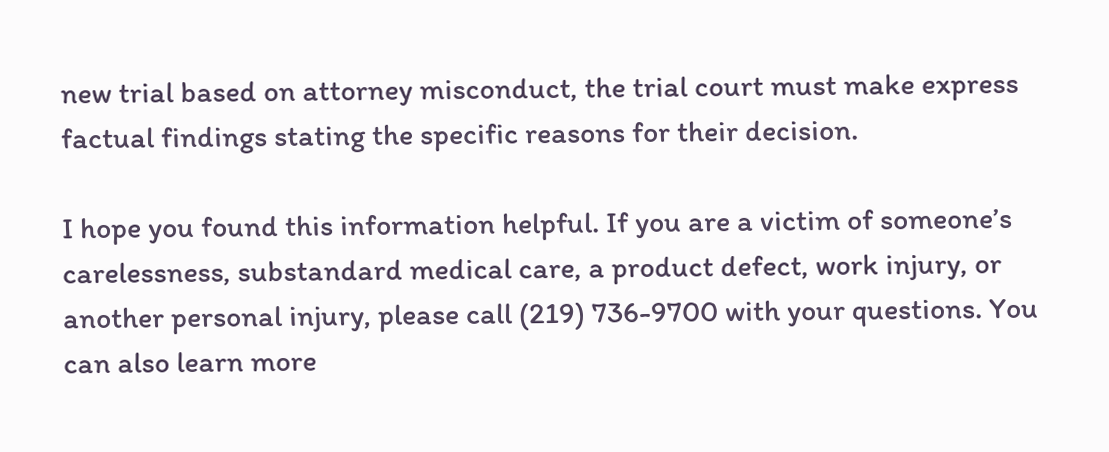new trial based on attorney misconduct, the trial court must make express factual findings stating the specific reasons for their decision.

I hope you found this information helpful. If you are a victim of someone’s carelessness, substandard medical care, a product defect, work injury, or another personal injury, please call (219) 736-9700 with your questions. You can also learn more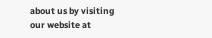about us by visiting our website at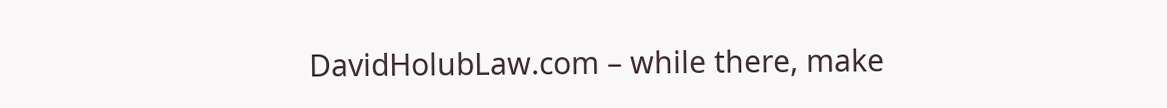DavidHolubLaw.com – while there, make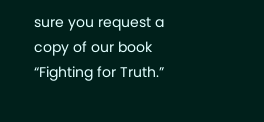sure you request a copy of our book “Fighting for Truth.”